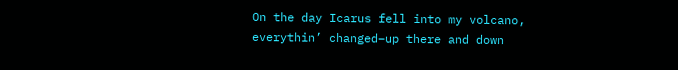On the day Icarus fell into my volcano, everythin’ changed–up there and down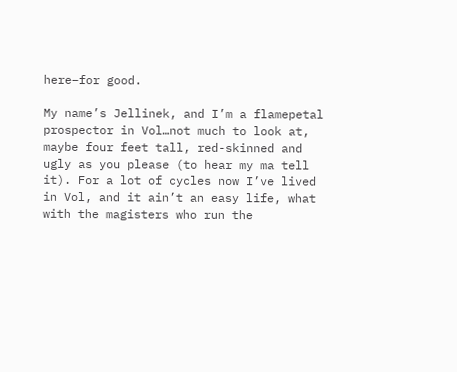here–for good.

My name’s Jellinek, and I’m a flamepetal prospector in Vol…not much to look at, maybe four feet tall, red-skinned and ugly as you please (to hear my ma tell it). For a lot of cycles now I’ve lived in Vol, and it ain’t an easy life, what with the magisters who run the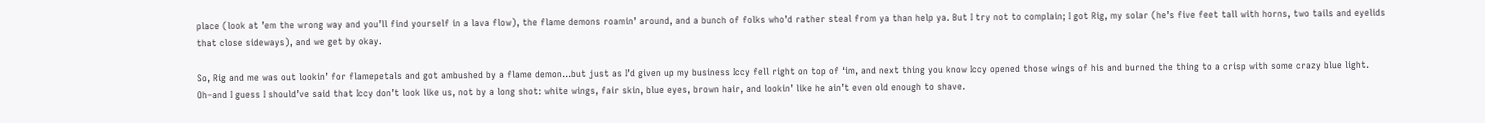place (look at ’em the wrong way and you’ll find yourself in a lava flow), the flame demons roamin’ around, and a bunch of folks who’d rather steal from ya than help ya. But I try not to complain; I got Rig, my solar (he’s five feet tall with horns, two tails and eyelids that close sideways), and we get by okay.

So, Rig and me was out lookin’ for flamepetals and got ambushed by a flame demon…but just as I’d given up my business Iccy fell right on top of ‘im, and next thing you know Iccy opened those wings of his and burned the thing to a crisp with some crazy blue light. Oh–and I guess I should’ve said that Iccy don’t look like us, not by a long shot: white wings, fair skin, blue eyes, brown hair, and lookin’ like he ain’t even old enough to shave.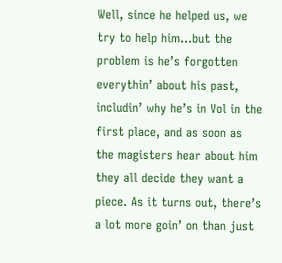Well, since he helped us, we try to help him…but the problem is he’s forgotten everythin’ about his past, includin’ why he’s in Vol in the first place, and as soon as the magisters hear about him they all decide they want a piece. As it turns out, there’s a lot more goin’ on than just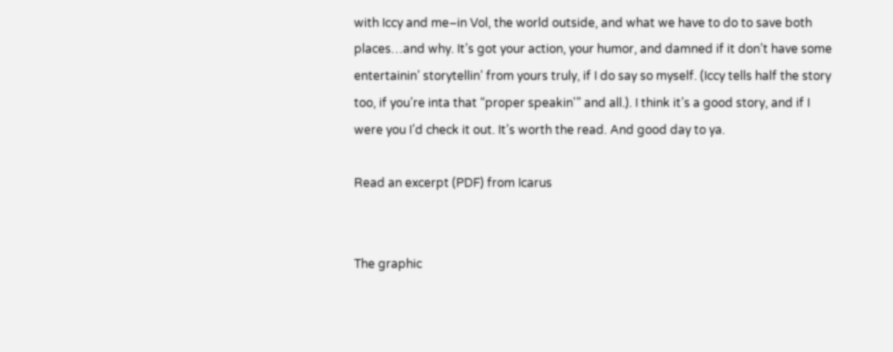with Iccy and me–in Vol, the world outside, and what we have to do to save both places…and why. It’s got your action, your humor, and damned if it don’t have some entertainin’ storytellin’ from yours truly, if I do say so myself. (Iccy tells half the story too, if you’re inta that “proper speakin'” and all.). I think it’s a good story, and if I were you I’d check it out. It’s worth the read. And good day to ya.

Read an excerpt (PDF) from Icarus


The graphic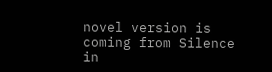novel version is coming from Silence in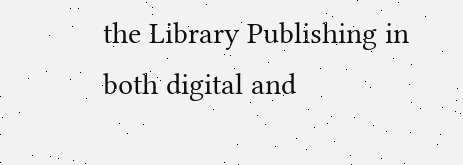the Library Publishing in both digital and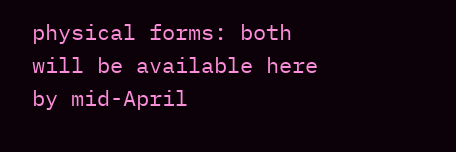physical forms: both will be available here by mid-April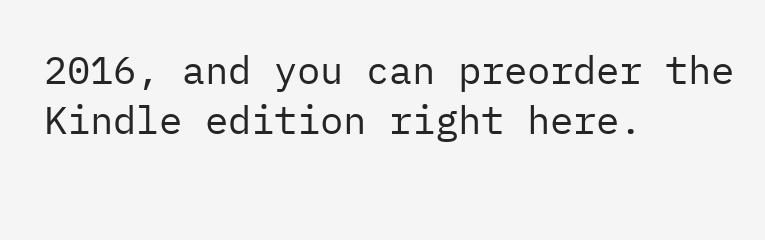2016, and you can preorder the Kindle edition right here.